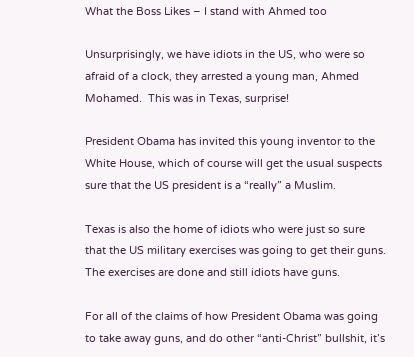What the Boss Likes – I stand with Ahmed too

Unsurprisingly, we have idiots in the US, who were so afraid of a clock, they arrested a young man, Ahmed Mohamed.  This was in Texas, surprise!

President Obama has invited this young inventor to the White House, which of course will get the usual suspects sure that the US president is a “really” a Muslim.

Texas is also the home of idiots who were just so sure that the US military exercises was going to get their guns.  The exercises are done and still idiots have guns.

For all of the claims of how President Obama was going to take away guns, and do other “anti-Christ” bullshit, it’s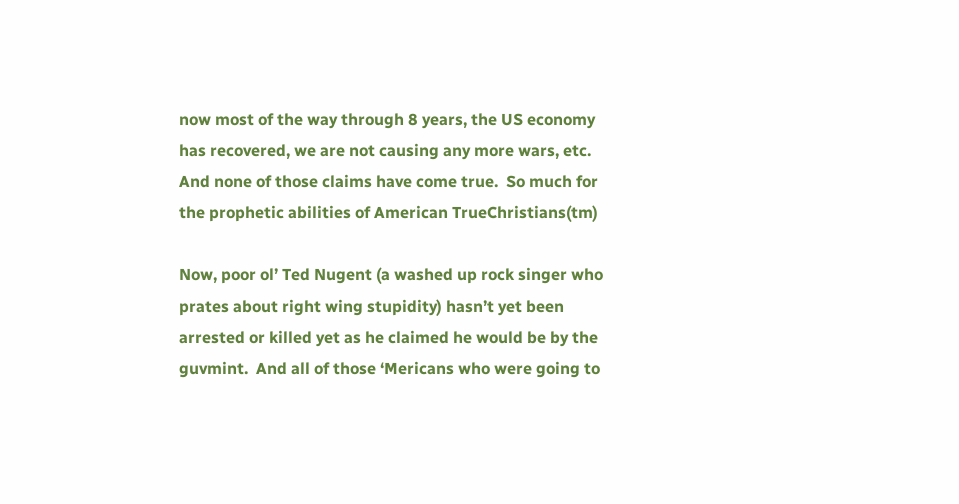now most of the way through 8 years, the US economy has recovered, we are not causing any more wars, etc.  And none of those claims have come true.  So much for the prophetic abilities of American TrueChristians(tm)

Now, poor ol’ Ted Nugent (a washed up rock singer who prates about right wing stupidity) hasn’t yet been arrested or killed yet as he claimed he would be by the guvmint.  And all of those ‘Mericans who were going to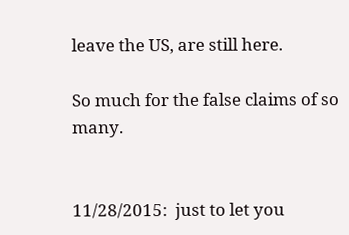leave the US, are still here.

So much for the false claims of so many.


11/28/2015:  just to let you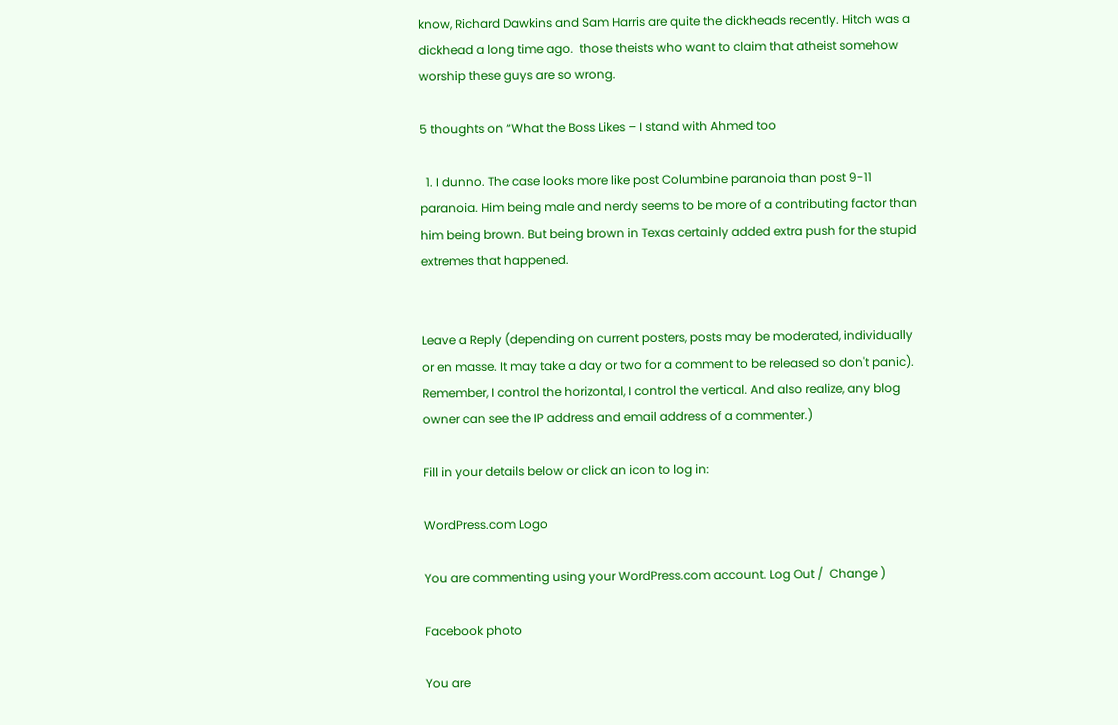know, Richard Dawkins and Sam Harris are quite the dickheads recently. Hitch was a dickhead a long time ago.  those theists who want to claim that atheist somehow worship these guys are so wrong.

5 thoughts on “What the Boss Likes – I stand with Ahmed too

  1. I dunno. The case looks more like post Columbine paranoia than post 9-11 paranoia. Him being male and nerdy seems to be more of a contributing factor than him being brown. But being brown in Texas certainly added extra push for the stupid extremes that happened.


Leave a Reply (depending on current posters, posts may be moderated, individually or en masse. It may take a day or two for a comment to be released so don't panic). Remember, I control the horizontal, I control the vertical. And also realize, any blog owner can see the IP address and email address of a commenter.)

Fill in your details below or click an icon to log in:

WordPress.com Logo

You are commenting using your WordPress.com account. Log Out /  Change )

Facebook photo

You are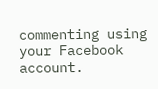commenting using your Facebook account.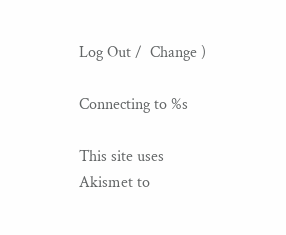Log Out /  Change )

Connecting to %s

This site uses Akismet to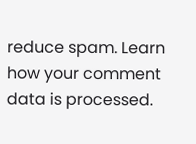reduce spam. Learn how your comment data is processed.